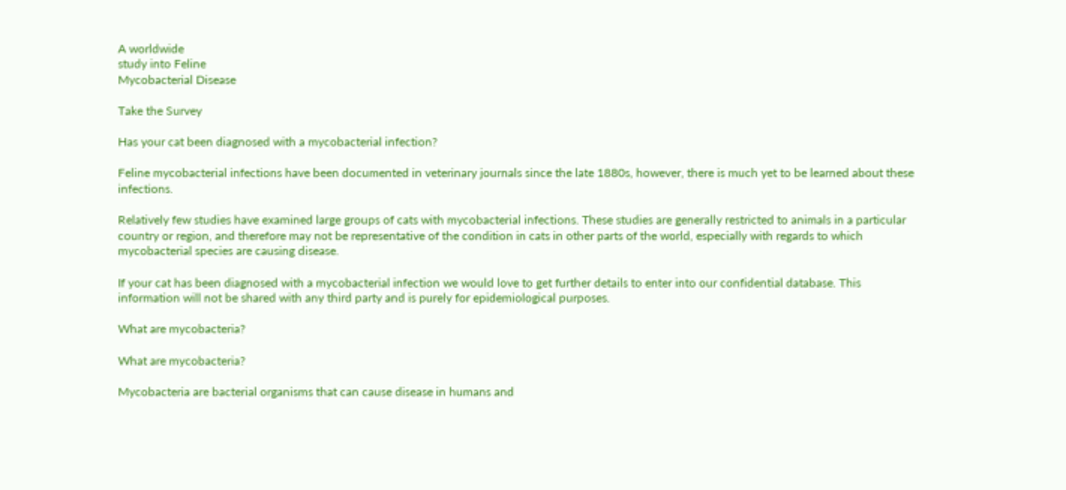A worldwide
study into Feline
Mycobacterial Disease

Take the Survey

Has your cat been diagnosed with a mycobacterial infection?

Feline mycobacterial infections have been documented in veterinary journals since the late 1880s, however, there is much yet to be learned about these infections.

Relatively few studies have examined large groups of cats with mycobacterial infections. These studies are generally restricted to animals in a particular country or region, and therefore may not be representative of the condition in cats in other parts of the world, especially with regards to which mycobacterial species are causing disease.

If your cat has been diagnosed with a mycobacterial infection we would love to get further details to enter into our confidential database. This information will not be shared with any third party and is purely for epidemiological purposes.

What are mycobacteria?

What are mycobacteria?

Mycobacteria are bacterial organisms that can cause disease in humans and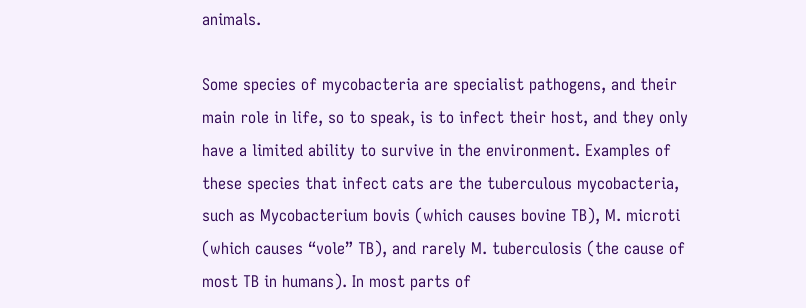animals.

Some species of mycobacteria are specialist pathogens, and their main role in life, so to speak, is to infect their host, and they only have a limited ability to survive in the environment. Examples of these species that infect cats are the tuberculous mycobacteria, such as Mycobacterium bovis (which causes bovine TB), M. microti (which causes “vole” TB), and rarely M. tuberculosis (the cause of most TB in humans). In most parts of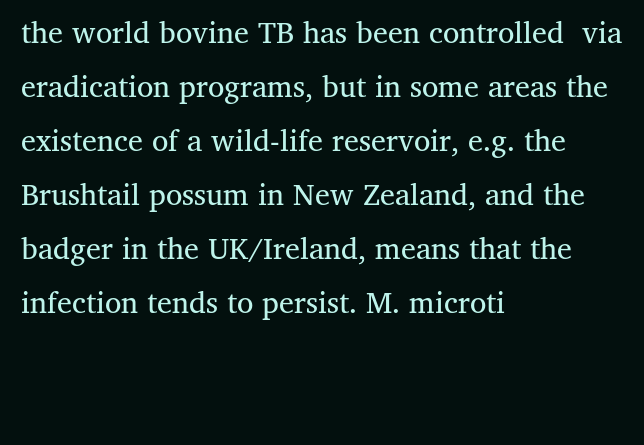the world bovine TB has been controlled  via eradication programs, but in some areas the existence of a wild-life reservoir, e.g. the Brushtail possum in New Zealand, and the badger in the UK/Ireland, means that the infection tends to persist. M. microti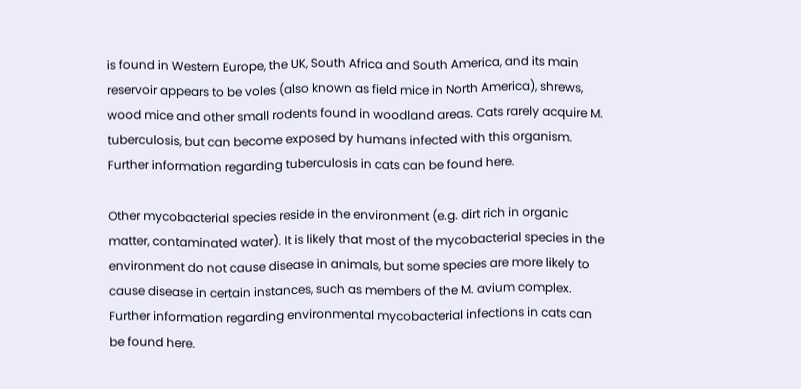is found in Western Europe, the UK, South Africa and South America, and its main reservoir appears to be voles (also known as field mice in North America), shrews, wood mice and other small rodents found in woodland areas. Cats rarely acquire M. tuberculosis, but can become exposed by humans infected with this organism. Further information regarding tuberculosis in cats can be found here.

Other mycobacterial species reside in the environment (e.g. dirt rich in organic matter, contaminated water). It is likely that most of the mycobacterial species in the environment do not cause disease in animals, but some species are more likely to cause disease in certain instances, such as members of the M. avium complex. Further information regarding environmental mycobacterial infections in cats can be found here.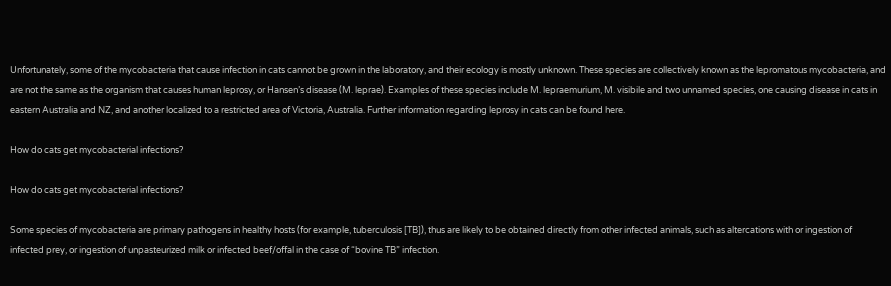Unfortunately, some of the mycobacteria that cause infection in cats cannot be grown in the laboratory, and their ecology is mostly unknown. These species are collectively known as the lepromatous mycobacteria, and are not the same as the organism that causes human leprosy, or Hansen’s disease (M. leprae). Examples of these species include M. lepraemurium, M. visibile and two unnamed species, one causing disease in cats in eastern Australia and NZ, and another localized to a restricted area of Victoria, Australia. Further information regarding leprosy in cats can be found here.

How do cats get mycobacterial infections?

How do cats get mycobacterial infections?

Some species of mycobacteria are primary pathogens in healthy hosts (for example, tuberculosis [TB]), thus are likely to be obtained directly from other infected animals, such as altercations with or ingestion of infected prey, or ingestion of unpasteurized milk or infected beef/offal in the case of “bovine TB” infection.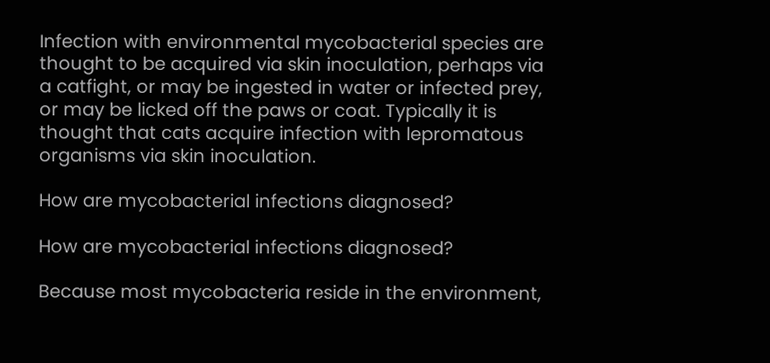Infection with environmental mycobacterial species are thought to be acquired via skin inoculation, perhaps via a catfight, or may be ingested in water or infected prey, or may be licked off the paws or coat. Typically it is thought that cats acquire infection with lepromatous organisms via skin inoculation.

How are mycobacterial infections diagnosed?

How are mycobacterial infections diagnosed?

Because most mycobacteria reside in the environment,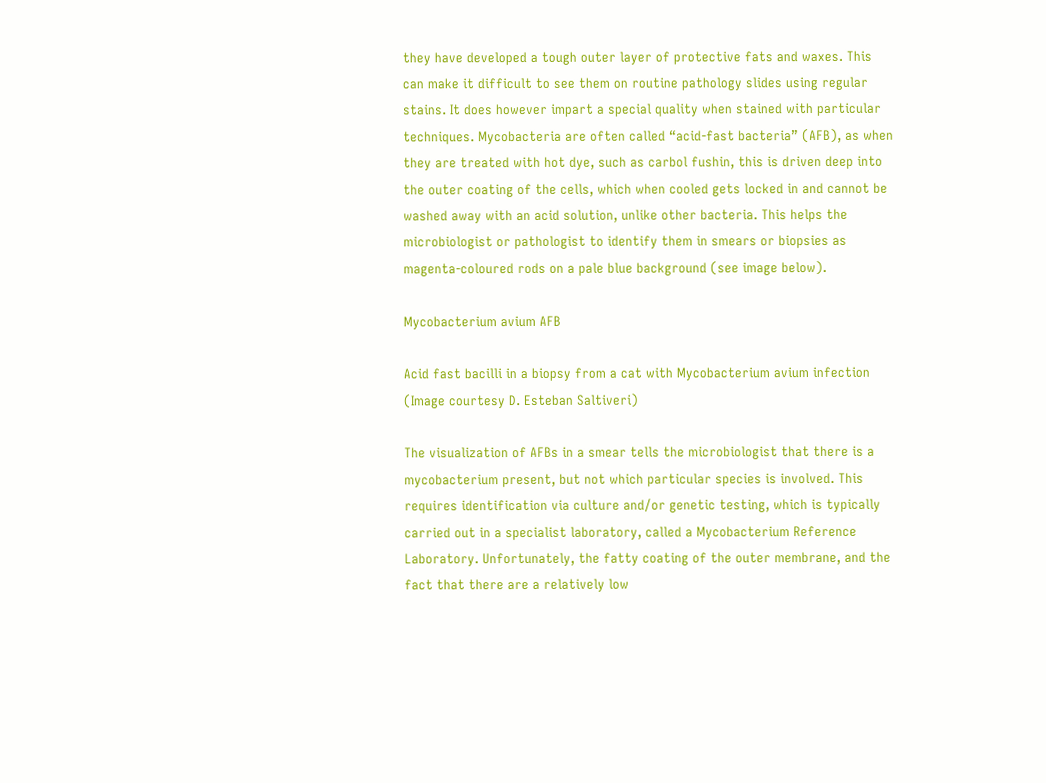they have developed a tough outer layer of protective fats and waxes. This can make it difficult to see them on routine pathology slides using regular stains. It does however impart a special quality when stained with particular techniques. Mycobacteria are often called “acid-fast bacteria” (AFB), as when they are treated with hot dye, such as carbol fushin, this is driven deep into the outer coating of the cells, which when cooled gets locked in and cannot be washed away with an acid solution, unlike other bacteria. This helps the microbiologist or pathologist to identify them in smears or biopsies as magenta-coloured rods on a pale blue background (see image below).

Mycobacterium avium AFB

Acid fast bacilli in a biopsy from a cat with Mycobacterium avium infection (Image courtesy D. Esteban Saltiveri)

The visualization of AFBs in a smear tells the microbiologist that there is a mycobacterium present, but not which particular species is involved. This requires identification via culture and/or genetic testing, which is typically carried out in a specialist laboratory, called a Mycobacterium Reference Laboratory. Unfortunately, the fatty coating of the outer membrane, and the fact that there are a relatively low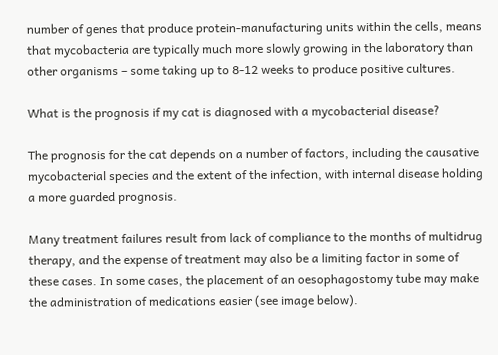number of genes that produce protein-manufacturing units within the cells, means that mycobacteria are typically much more slowly growing in the laboratory than other organisms – some taking up to 8-12 weeks to produce positive cultures.

What is the prognosis if my cat is diagnosed with a mycobacterial disease?

The prognosis for the cat depends on a number of factors, including the causative mycobacterial species and the extent of the infection, with internal disease holding a more guarded prognosis.

Many treatment failures result from lack of compliance to the months of multidrug therapy, and the expense of treatment may also be a limiting factor in some of these cases. In some cases, the placement of an oesophagostomy tube may make the administration of medications easier (see image below).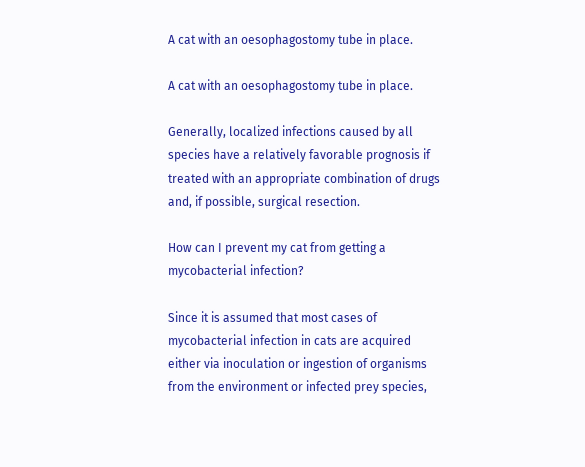A cat with an oesophagostomy tube in place.

A cat with an oesophagostomy tube in place.

Generally, localized infections caused by all species have a relatively favorable prognosis if treated with an appropriate combination of drugs and, if possible, surgical resection.

How can I prevent my cat from getting a mycobacterial infection?

Since it is assumed that most cases of mycobacterial infection in cats are acquired either via inoculation or ingestion of organisms from the environment or infected prey species,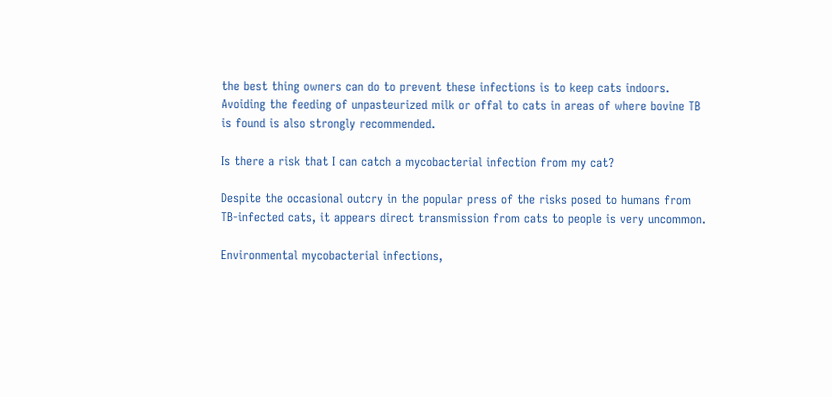the best thing owners can do to prevent these infections is to keep cats indoors. Avoiding the feeding of unpasteurized milk or offal to cats in areas of where bovine TB is found is also strongly recommended.

Is there a risk that I can catch a mycobacterial infection from my cat?

Despite the occasional outcry in the popular press of the risks posed to humans from TB-infected cats, it appears direct transmission from cats to people is very uncommon.

Environmental mycobacterial infections,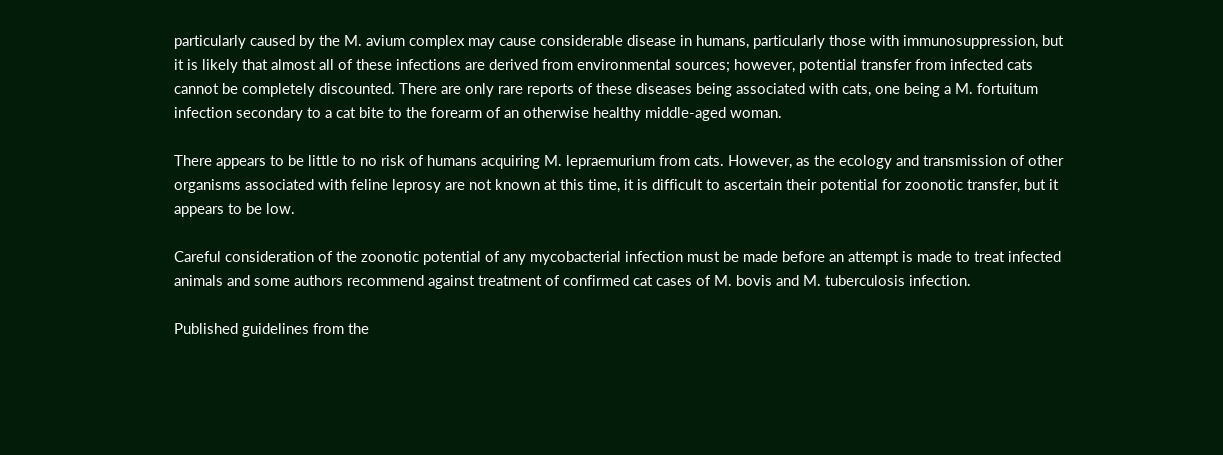particularly caused by the M. avium complex may cause considerable disease in humans, particularly those with immunosuppression, but it is likely that almost all of these infections are derived from environmental sources; however, potential transfer from infected cats cannot be completely discounted. There are only rare reports of these diseases being associated with cats, one being a M. fortuitum infection secondary to a cat bite to the forearm of an otherwise healthy middle-aged woman.

There appears to be little to no risk of humans acquiring M. lepraemurium from cats. However, as the ecology and transmission of other organisms associated with feline leprosy are not known at this time, it is difficult to ascertain their potential for zoonotic transfer, but it appears to be low.

Careful consideration of the zoonotic potential of any mycobacterial infection must be made before an attempt is made to treat infected animals and some authors recommend against treatment of confirmed cat cases of M. bovis and M. tuberculosis infection.

Published guidelines from the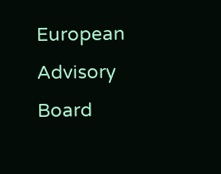European Advisory Board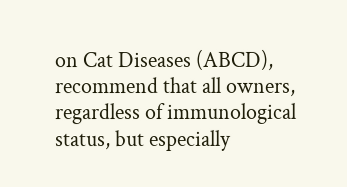on Cat Diseases (ABCD), recommend that all owners, regardless of immunological status, but especially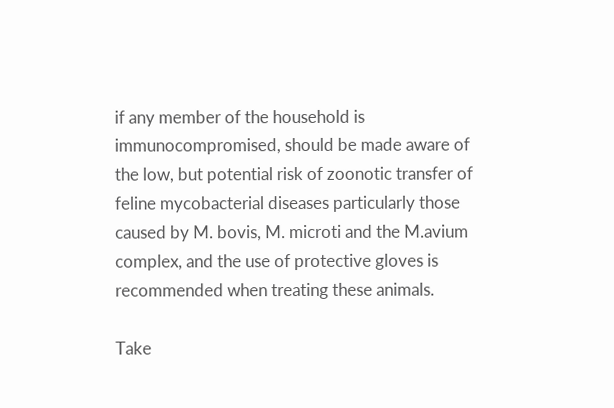if any member of the household is immunocompromised, should be made aware of the low, but potential risk of zoonotic transfer of feline mycobacterial diseases particularly those caused by M. bovis, M. microti and the M.avium complex, and the use of protective gloves is recommended when treating these animals.

Take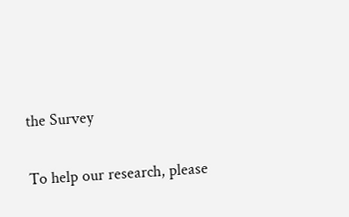the Survey

To help our research, please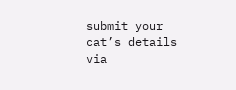submit your cat’s details via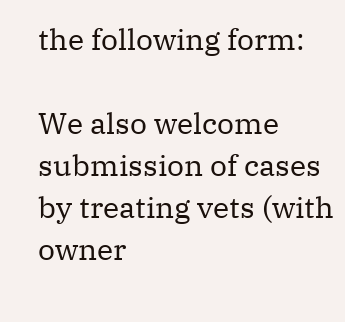the following form:

We also welcome submission of cases by treating vets (with owner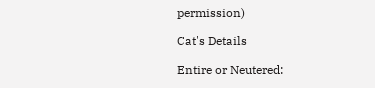permission)

Cat's Details

Entire or Neutered: